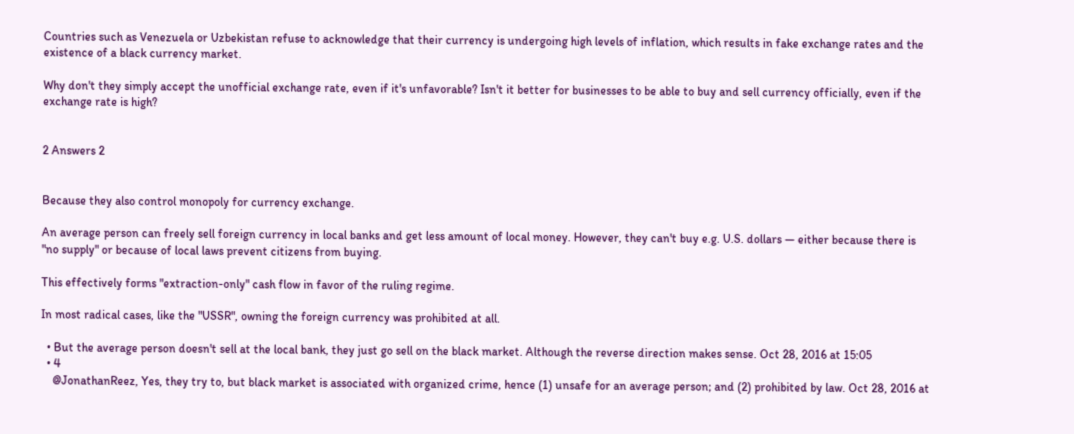Countries such as Venezuela or Uzbekistan refuse to acknowledge that their currency is undergoing high levels of inflation, which results in fake exchange rates and the existence of a black currency market.

Why don't they simply accept the unofficial exchange rate, even if it's unfavorable? Isn't it better for businesses to be able to buy and sell currency officially, even if the exchange rate is high?


2 Answers 2


Because they also control monopoly for currency exchange.

An average person can freely sell foreign currency in local banks and get less amount of local money. However, they can't buy e.g. U.S. dollars — either because there is "no supply" or because of local laws prevent citizens from buying.

This effectively forms "extraction-only" cash flow in favor of the ruling regime.

In most radical cases, like the "USSR", owning the foreign currency was prohibited at all.

  • But the average person doesn't sell at the local bank, they just go sell on the black market. Although the reverse direction makes sense. Oct 28, 2016 at 15:05
  • 4
    @JonathanReez, Yes, they try to, but black market is associated with organized crime, hence (1) unsafe for an average person; and (2) prohibited by law. Oct 28, 2016 at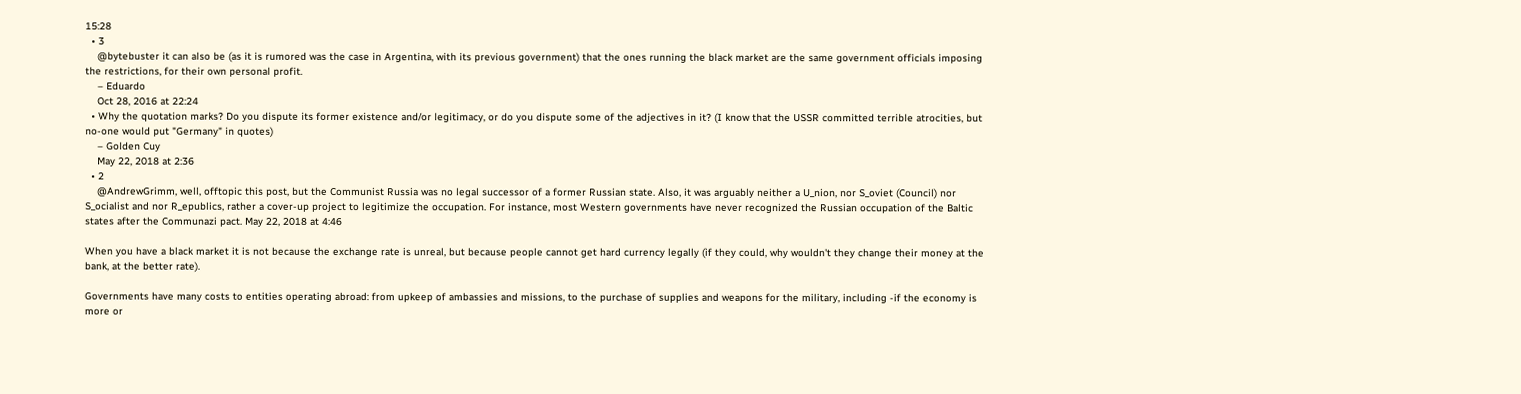15:28
  • 3
    @bytebuster it can also be (as it is rumored was the case in Argentina, with its previous government) that the ones running the black market are the same government officials imposing the restrictions, for their own personal profit.
    – Eduardo
    Oct 28, 2016 at 22:24
  • Why the quotation marks? Do you dispute its former existence and/or legitimacy, or do you dispute some of the adjectives in it? (I know that the USSR committed terrible atrocities, but no-one would put "Germany" in quotes)
    – Golden Cuy
    May 22, 2018 at 2:36
  • 2
    @AndrewGrimm, well, offtopic this post, but the Communist Russia was no legal successor of a former Russian state. Also, it was arguably neither a U_nion, nor S_oviet (Council) nor S_ocialist and nor R_epublics, rather a cover-up project to legitimize the occupation. For instance, most Western governments have never recognized the Russian occupation of the Baltic states after the Communazi pact. May 22, 2018 at 4:46

When you have a black market it is not because the exchange rate is unreal, but because people cannot get hard currency legally (if they could, why wouldn't they change their money at the bank, at the better rate).

Governments have many costs to entities operating abroad: from upkeep of ambassies and missions, to the purchase of supplies and weapons for the military, including -if the economy is more or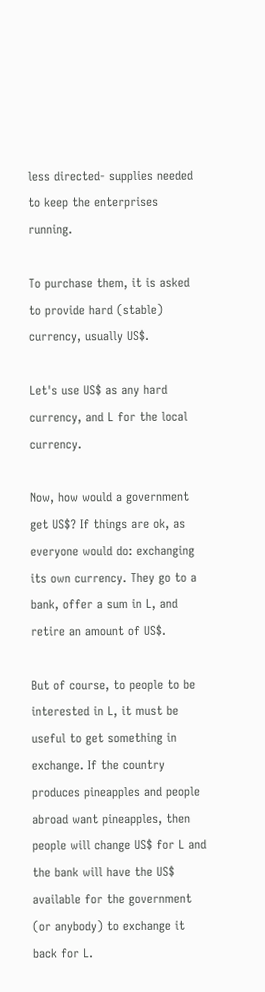less directed- supplies needed to keep the enterprises running.

To purchase them, it is asked to provide hard (stable) currency, usually US$.

Let's use US$ as any hard currency, and L for the local currency.

Now, how would a government get US$? If things are ok, as everyone would do: exchanging its own currency. They go to a bank, offer a sum in L, and retire an amount of US$.

But of course, to people to be interested in L, it must be useful to get something in exchange. If the country produces pineapples and people abroad want pineapples, then people will change US$ for L and the bank will have the US$ available for the government (or anybody) to exchange it back for L.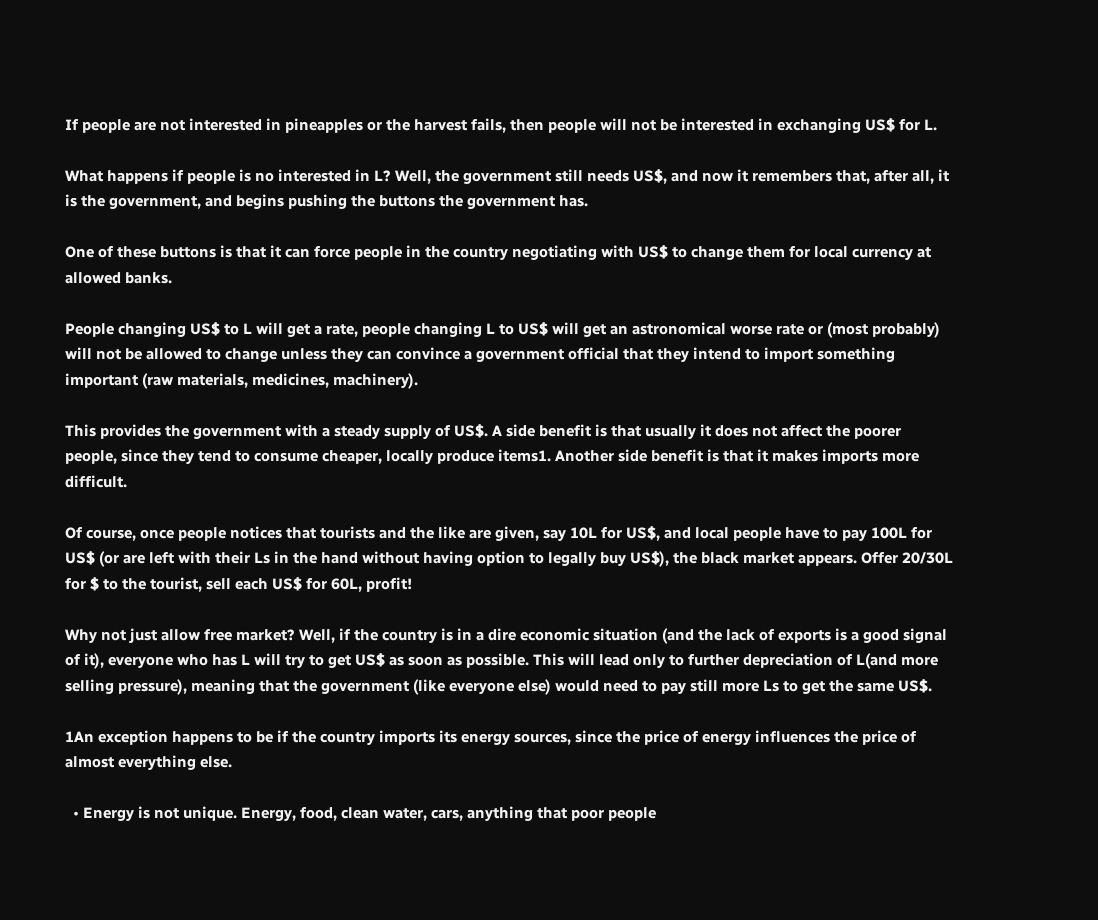If people are not interested in pineapples or the harvest fails, then people will not be interested in exchanging US$ for L.

What happens if people is no interested in L? Well, the government still needs US$, and now it remembers that, after all, it is the government, and begins pushing the buttons the government has.

One of these buttons is that it can force people in the country negotiating with US$ to change them for local currency at allowed banks.

People changing US$ to L will get a rate, people changing L to US$ will get an astronomical worse rate or (most probably) will not be allowed to change unless they can convince a government official that they intend to import something important (raw materials, medicines, machinery).

This provides the government with a steady supply of US$. A side benefit is that usually it does not affect the poorer people, since they tend to consume cheaper, locally produce items1. Another side benefit is that it makes imports more difficult.

Of course, once people notices that tourists and the like are given, say 10L for US$, and local people have to pay 100L for US$ (or are left with their Ls in the hand without having option to legally buy US$), the black market appears. Offer 20/30L for $ to the tourist, sell each US$ for 60L, profit!

Why not just allow free market? Well, if the country is in a dire economic situation (and the lack of exports is a good signal of it), everyone who has L will try to get US$ as soon as possible. This will lead only to further depreciation of L(and more selling pressure), meaning that the government (like everyone else) would need to pay still more Ls to get the same US$.

1An exception happens to be if the country imports its energy sources, since the price of energy influences the price of almost everything else.

  • Energy is not unique. Energy, food, clean water, cars, anything that poor people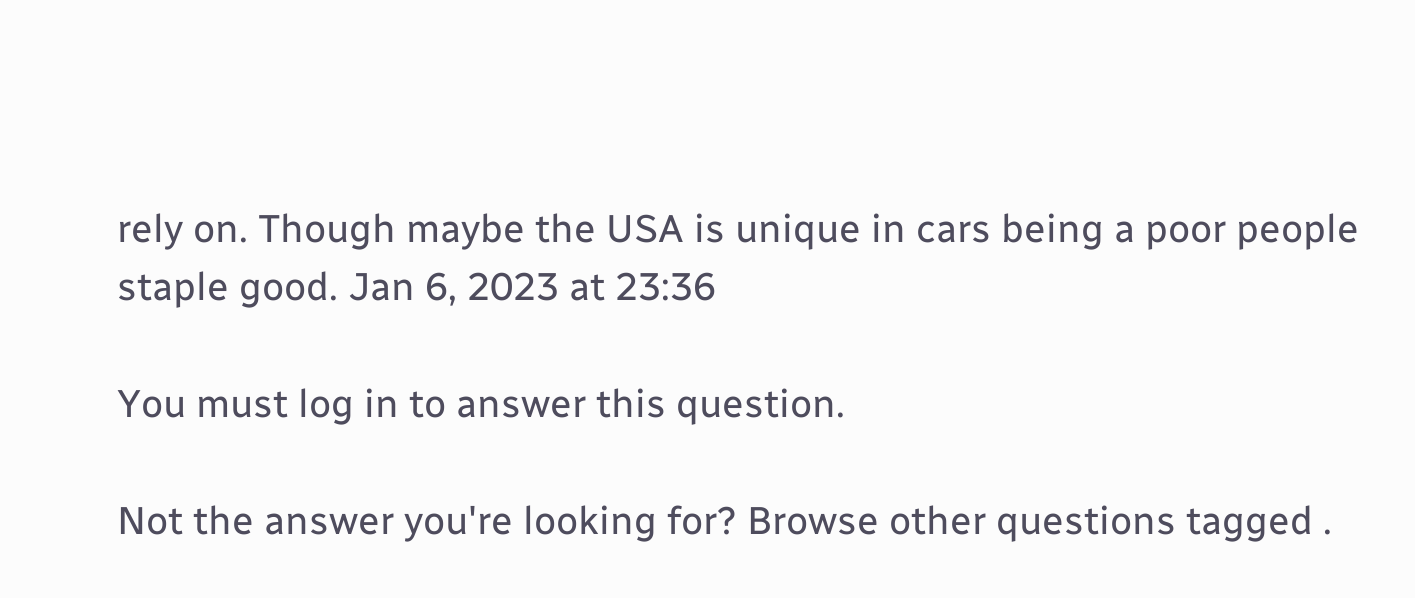rely on. Though maybe the USA is unique in cars being a poor people staple good. Jan 6, 2023 at 23:36

You must log in to answer this question.

Not the answer you're looking for? Browse other questions tagged .